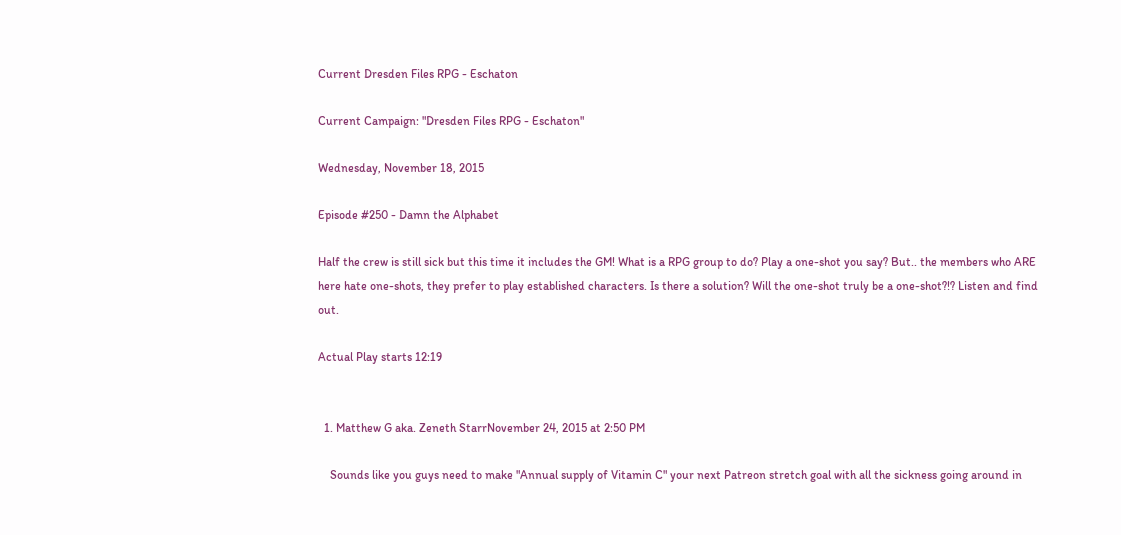Current Dresden Files RPG - Eschaton

Current Campaign: "Dresden Files RPG - Eschaton"

Wednesday, November 18, 2015

Episode #250 - Damn the Alphabet

Half the crew is still sick but this time it includes the GM! What is a RPG group to do? Play a one-shot you say? But.. the members who ARE here hate one-shots, they prefer to play established characters. Is there a solution? Will the one-shot truly be a one-shot?!? Listen and find out.

Actual Play starts 12:19


  1. Matthew G aka. Zeneth StarrNovember 24, 2015 at 2:50 PM

    Sounds like you guys need to make "Annual supply of Vitamin C" your next Patreon stretch goal with all the sickness going around in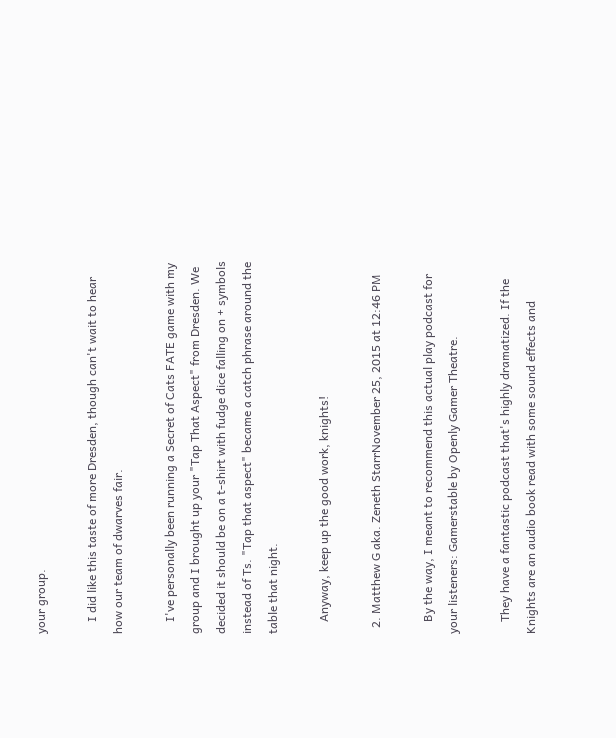your group.

    I did like this taste of more Dresden, though can't wait to hear how our team of dwarves fair.

    I've personally been running a Secret of Cats FATE game with my group and I brought up your "Tap That Aspect" from Dresden. We decided it should be on a t-shirt with fudge dice falling on + symbols instead of Ts. "Tap that aspect" became a catch phrase around the table that night.

    Anyway, keep up the good work, knights!

  2. Matthew G aka. Zeneth StarrNovember 25, 2015 at 12:46 PM

    By the way, I meant to recommend this actual play podcast for your listeners: Gamerstable by Openly Gamer Theatre.

    They have a fantastic podcast that's highly dramatized. If the Knights are an audio book read with some sound effects and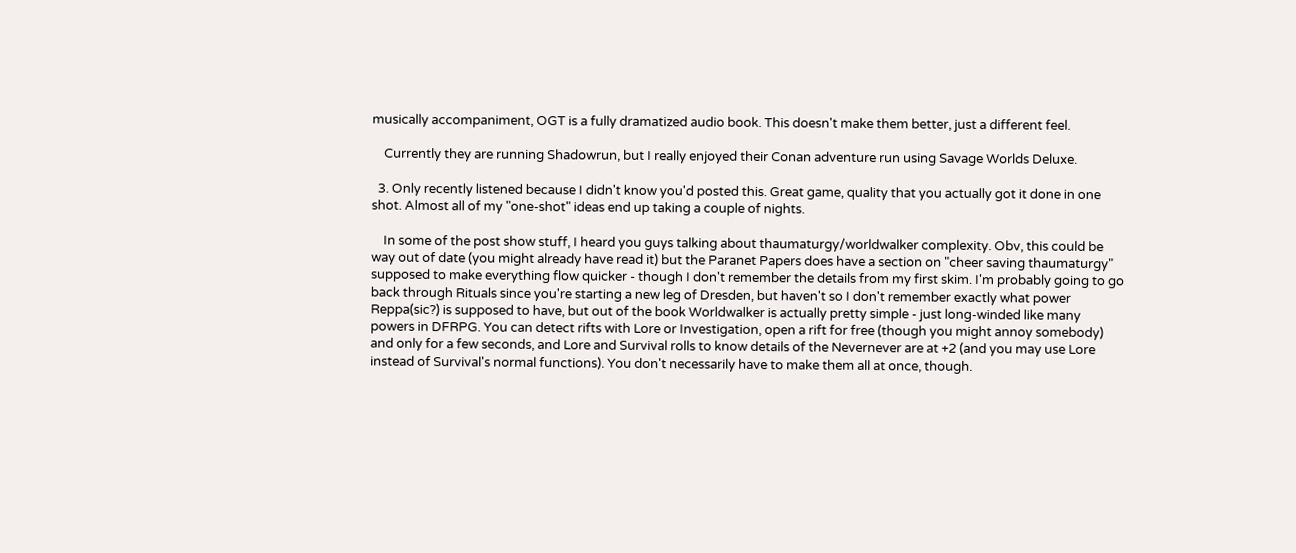musically accompaniment, OGT is a fully dramatized audio book. This doesn't make them better, just a different feel.

    Currently they are running Shadowrun, but I really enjoyed their Conan adventure run using Savage Worlds Deluxe.

  3. Only recently listened because I didn't know you'd posted this. Great game, quality that you actually got it done in one shot. Almost all of my "one-shot" ideas end up taking a couple of nights.

    In some of the post show stuff, I heard you guys talking about thaumaturgy/worldwalker complexity. Obv, this could be way out of date (you might already have read it) but the Paranet Papers does have a section on "cheer saving thaumaturgy" supposed to make everything flow quicker - though I don't remember the details from my first skim. I'm probably going to go back through Rituals since you're starting a new leg of Dresden, but haven't so I don't remember exactly what power Reppa(sic?) is supposed to have, but out of the book Worldwalker is actually pretty simple - just long-winded like many powers in DFRPG. You can detect rifts with Lore or Investigation, open a rift for free (though you might annoy somebody) and only for a few seconds, and Lore and Survival rolls to know details of the Nevernever are at +2 (and you may use Lore instead of Survival's normal functions). You don't necessarily have to make them all at once, though.